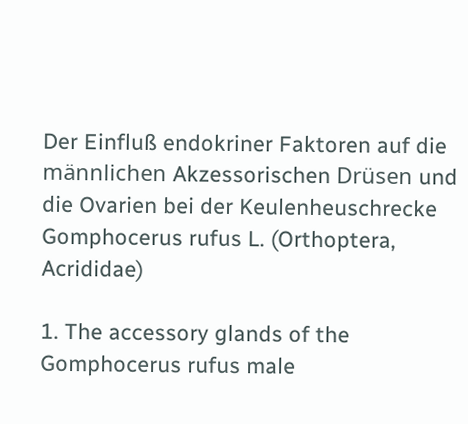Der Einfluß endokriner Faktoren auf die männlichen Akzessorischen Drüsen und die Ovarien bei der Keulenheuschrecke Gomphocerus rufus L. (Orthoptera, Acrididae)

1. The accessory glands of the Gomphocerus rufus male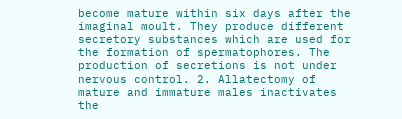become mature within six days after the imaginal moult. They produce different secretory substances which are used for the formation of spermatophores. The production of secretions is not under nervous control. 2. Allatectomy of mature and immature males inactivates the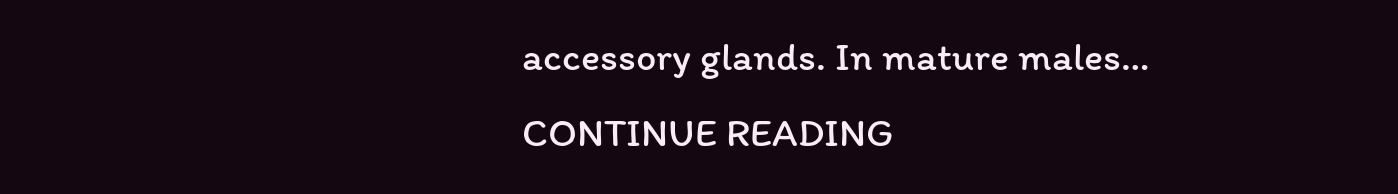accessory glands. In mature males… CONTINUE READING